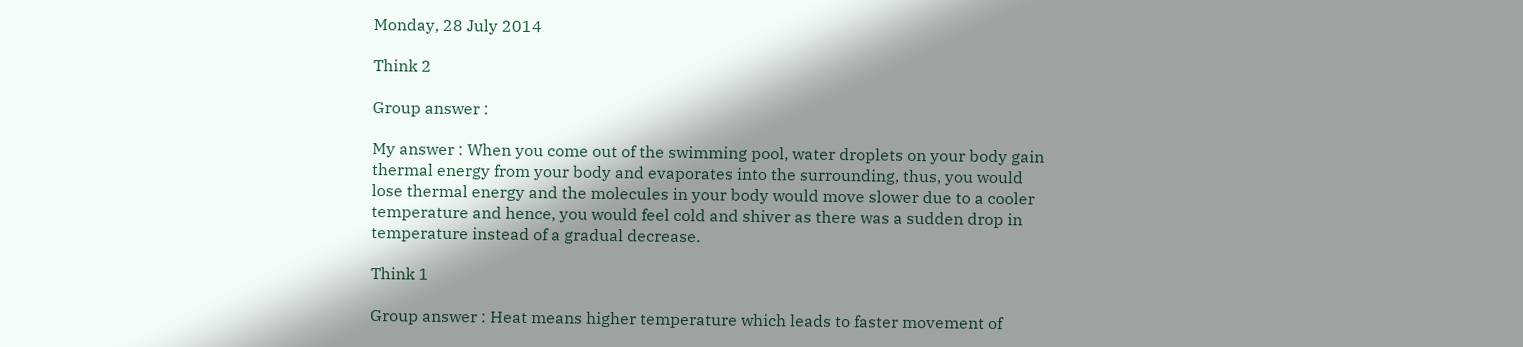Monday, 28 July 2014

Think 2

Group answer :

My answer : When you come out of the swimming pool, water droplets on your body gain thermal energy from your body and evaporates into the surrounding, thus, you would lose thermal energy and the molecules in your body would move slower due to a cooler temperature and hence, you would feel cold and shiver as there was a sudden drop in temperature instead of a gradual decrease.

Think 1

Group answer : Heat means higher temperature which leads to faster movement of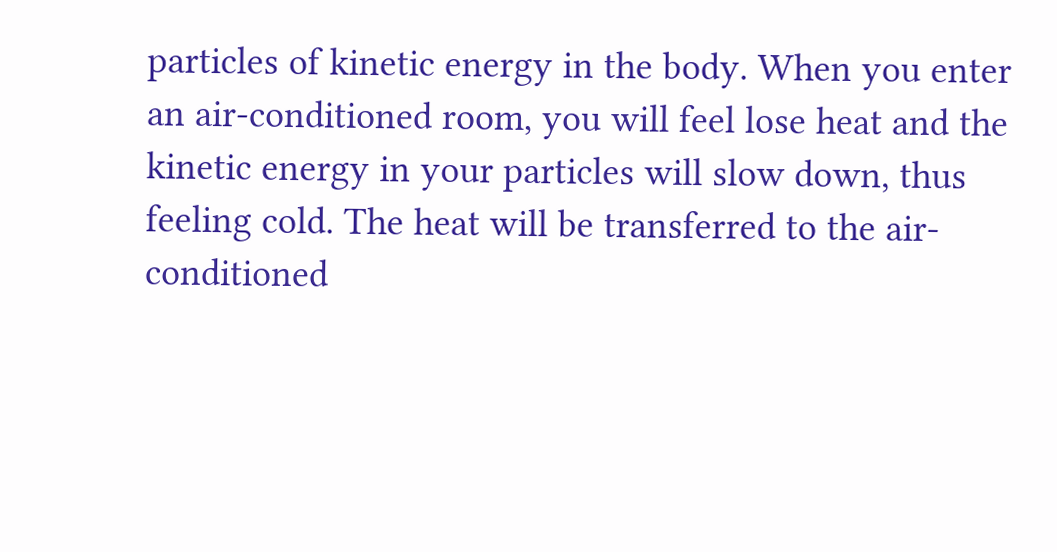particles of kinetic energy in the body. When you enter an air-conditioned room, you will feel lose heat and the kinetic energy in your particles will slow down, thus feeling cold. The heat will be transferred to the air-conditioned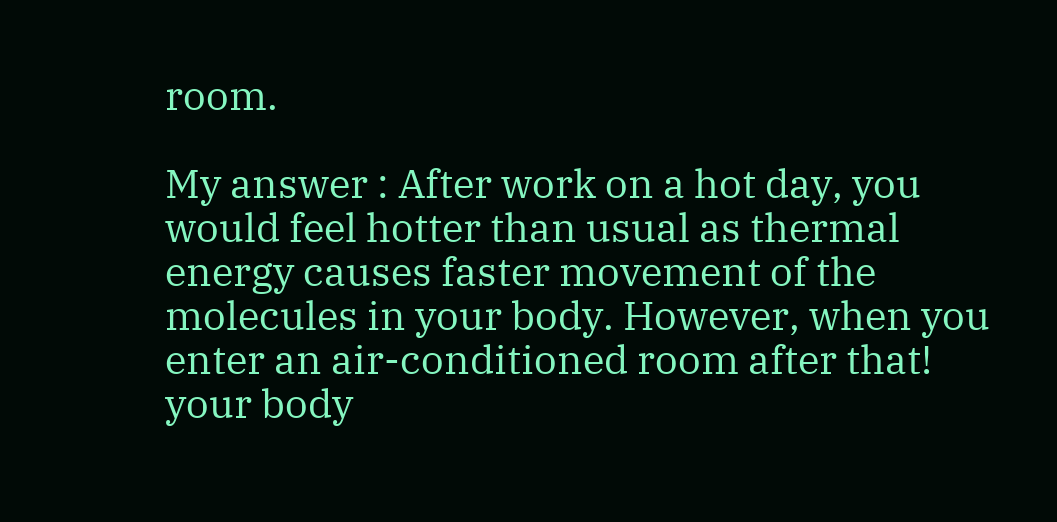room.

My answer : After work on a hot day, you would feel hotter than usual as thermal energy causes faster movement of the molecules in your body. However, when you enter an air-conditioned room after that! your body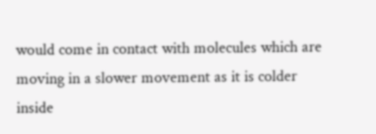would come in contact with molecules which are moving in a slower movement as it is colder inside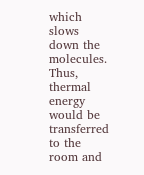which slows down the molecules. Thus, thermal energy would be transferred to the room and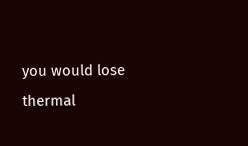you would lose thermal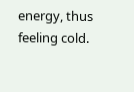energy, thus feeling cold.